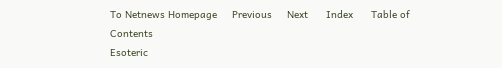To Netnews Homepage     Previous     Next      Index      Table of Contents
Esoteric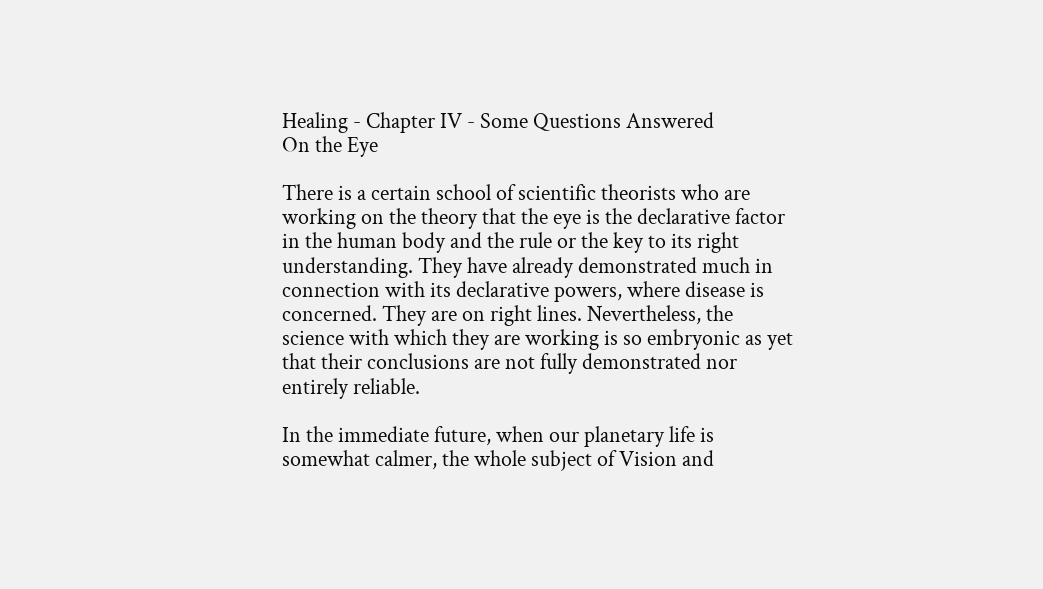Healing - Chapter IV - Some Questions Answered
On the Eye

There is a certain school of scientific theorists who are working on the theory that the eye is the declarative factor in the human body and the rule or the key to its right understanding. They have already demonstrated much in connection with its declarative powers, where disease is concerned. They are on right lines. Nevertheless, the science with which they are working is so embryonic as yet that their conclusions are not fully demonstrated nor entirely reliable.

In the immediate future, when our planetary life is somewhat calmer, the whole subject of Vision and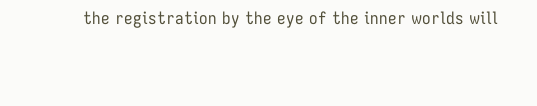the registration by the eye of the inner worlds will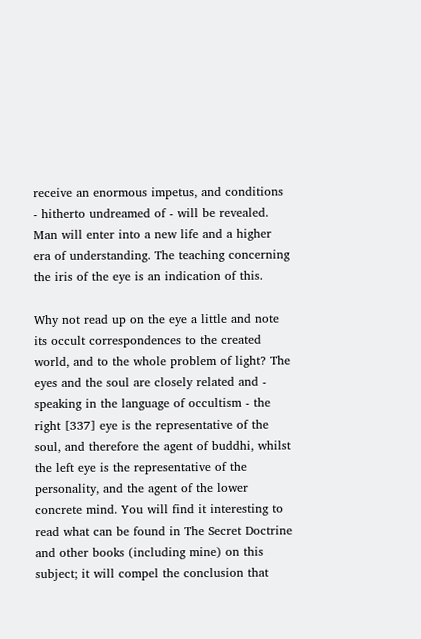receive an enormous impetus, and conditions - hitherto undreamed of - will be revealed. Man will enter into a new life and a higher era of understanding. The teaching concerning the iris of the eye is an indication of this.

Why not read up on the eye a little and note its occult correspondences to the created world, and to the whole problem of light? The eyes and the soul are closely related and - speaking in the language of occultism - the right [337] eye is the representative of the soul, and therefore the agent of buddhi, whilst the left eye is the representative of the personality, and the agent of the lower concrete mind. You will find it interesting to read what can be found in The Secret Doctrine and other books (including mine) on this subject; it will compel the conclusion that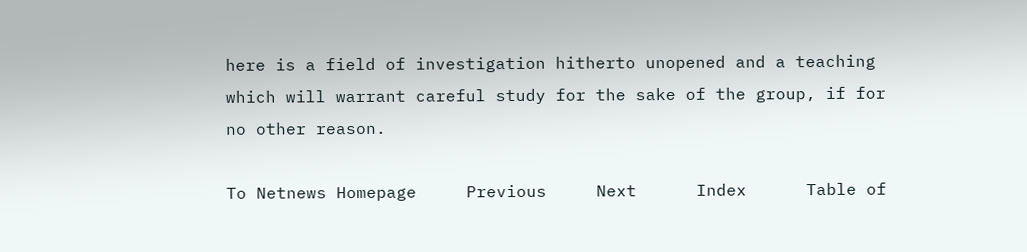here is a field of investigation hitherto unopened and a teaching which will warrant careful study for the sake of the group, if for no other reason.

To Netnews Homepage     Previous     Next      Index      Table of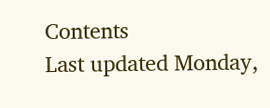Contents
Last updated Monday,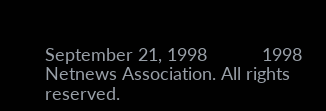September 21, 1998           1998 Netnews Association. All rights reserved.